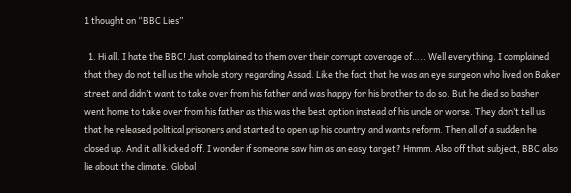1 thought on “BBC Lies”

  1. Hi all. I hate the BBC! Just complained to them over their corrupt coverage of….. Well everything. I complained that they do not tell us the whole story regarding Assad. Like the fact that he was an eye surgeon who lived on Baker street and didn’t want to take over from his father and was happy for his brother to do so. But he died so basher went home to take over from his father as this was the best option instead of his uncle or worse. They don’t tell us that he released political prisoners and started to open up his country and wants reform. Then all of a sudden he closed up. And it all kicked off. I wonder if someone saw him as an easy target? Hmmm. Also off that subject, BBC also lie about the climate. Global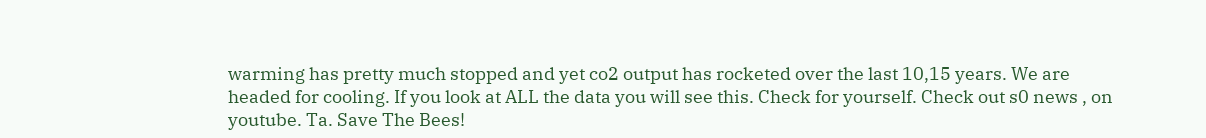warming has pretty much stopped and yet co2 output has rocketed over the last 10,15 years. We are headed for cooling. If you look at ALL the data you will see this. Check for yourself. Check out s0 news , on youtube. Ta. Save The Bees!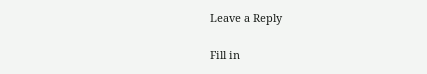Leave a Reply

Fill in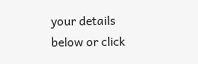your details below or click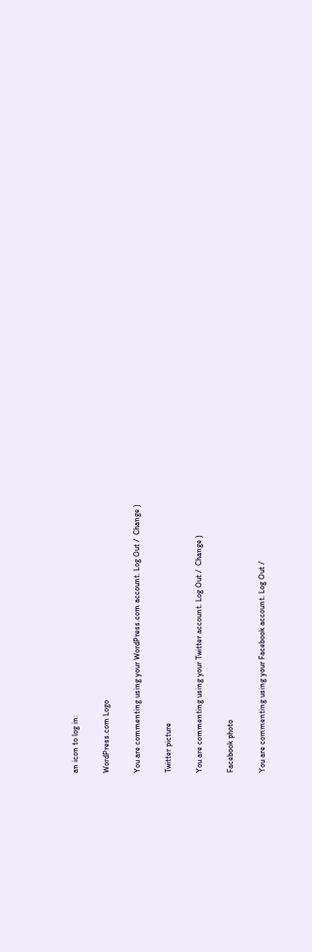an icon to log in:

WordPress.com Logo

You are commenting using your WordPress.com account. Log Out /  Change )

Twitter picture

You are commenting using your Twitter account. Log Out /  Change )

Facebook photo

You are commenting using your Facebook account. Log Out /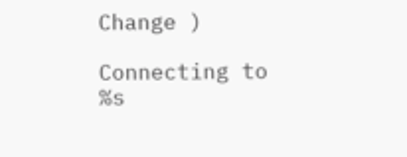Change )

Connecting to %s